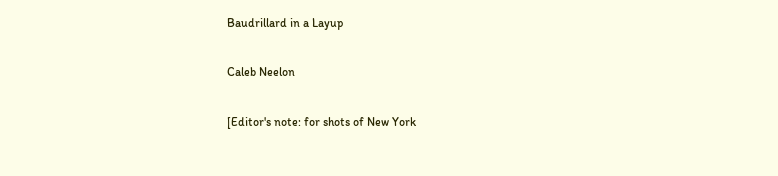Baudrillard in a Layup

Caleb Neelon

[Editor's note: for shots of New York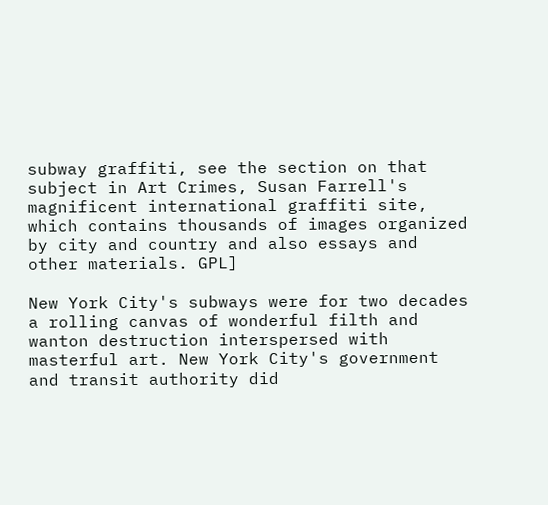subway graffiti, see the section on that subject in Art Crimes, Susan Farrell's magnificent international graffiti site, which contains thousands of images organized by city and country and also essays and other materials. GPL]

New York City's subways were for two decades a rolling canvas of wonderful filth and wanton destruction interspersed with masterful art. New York City's government and transit authority did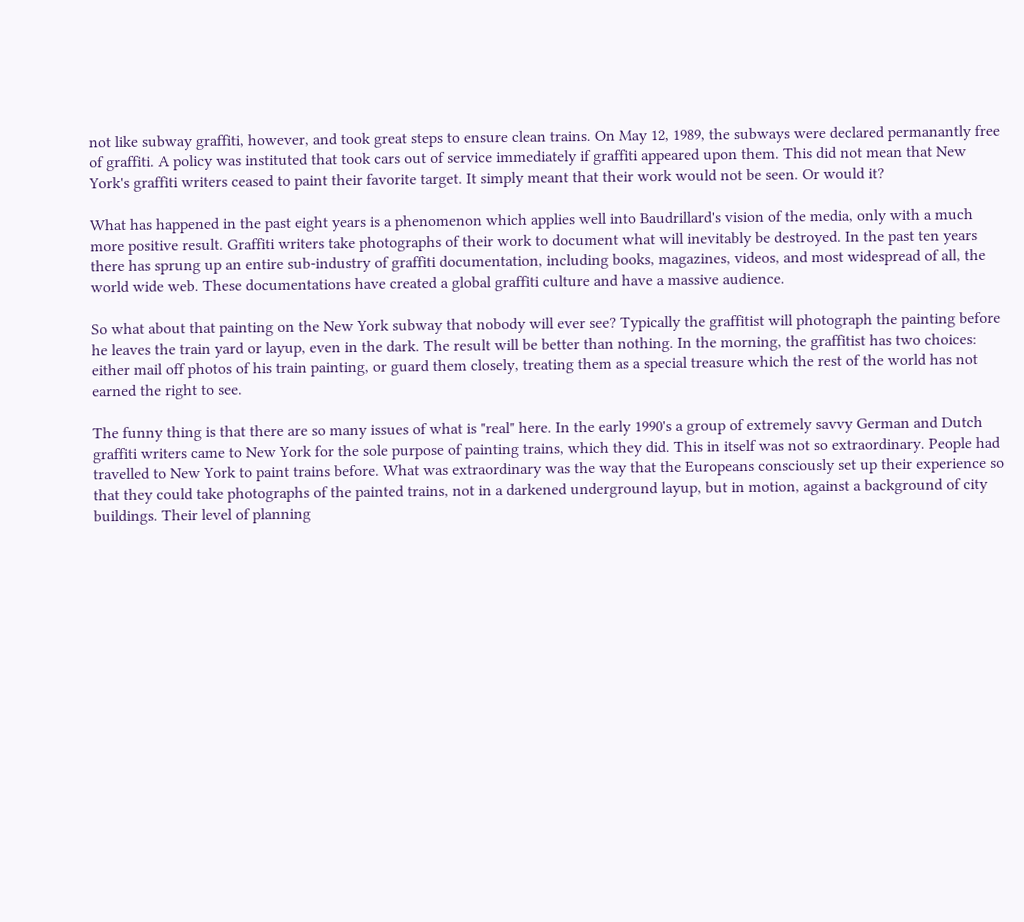not like subway graffiti, however, and took great steps to ensure clean trains. On May 12, 1989, the subways were declared permanantly free of graffiti. A policy was instituted that took cars out of service immediately if graffiti appeared upon them. This did not mean that New York's graffiti writers ceased to paint their favorite target. It simply meant that their work would not be seen. Or would it?

What has happened in the past eight years is a phenomenon which applies well into Baudrillard's vision of the media, only with a much more positive result. Graffiti writers take photographs of their work to document what will inevitably be destroyed. In the past ten years there has sprung up an entire sub-industry of graffiti documentation, including books, magazines, videos, and most widespread of all, the world wide web. These documentations have created a global graffiti culture and have a massive audience.

So what about that painting on the New York subway that nobody will ever see? Typically the graffitist will photograph the painting before he leaves the train yard or layup, even in the dark. The result will be better than nothing. In the morning, the graffitist has two choices: either mail off photos of his train painting, or guard them closely, treating them as a special treasure which the rest of the world has not earned the right to see.

The funny thing is that there are so many issues of what is "real" here. In the early 1990's a group of extremely savvy German and Dutch graffiti writers came to New York for the sole purpose of painting trains, which they did. This in itself was not so extraordinary. People had travelled to New York to paint trains before. What was extraordinary was the way that the Europeans consciously set up their experience so that they could take photographs of the painted trains, not in a darkened underground layup, but in motion, against a background of city buildings. Their level of planning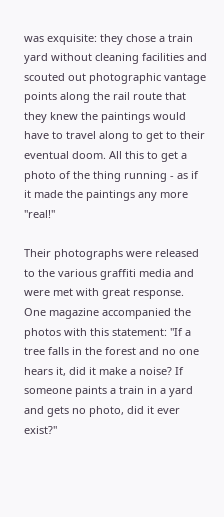was exquisite: they chose a train yard without cleaning facilities and scouted out photographic vantage points along the rail route that they knew the paintings would have to travel along to get to their eventual doom. All this to get a photo of the thing running - as if it made the paintings any more "real!"

Their photographs were released to the various graffiti media and were met with great response. One magazine accompanied the photos with this statement: "If a tree falls in the forest and no one hears it, did it make a noise? If someone paints a train in a yard and gets no photo, did it ever exist?"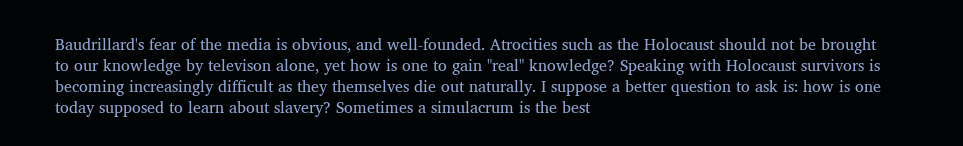Baudrillard's fear of the media is obvious, and well-founded. Atrocities such as the Holocaust should not be brought to our knowledge by televison alone, yet how is one to gain "real" knowledge? Speaking with Holocaust survivors is becoming increasingly difficult as they themselves die out naturally. I suppose a better question to ask is: how is one today supposed to learn about slavery? Sometimes a simulacrum is the best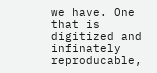we have. One that is digitized and infinately reproducable,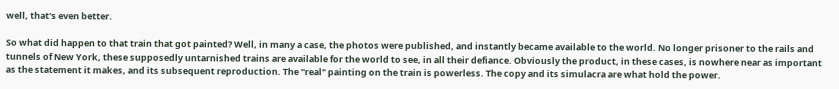well, that's even better.

So what did happen to that train that got painted? Well, in many a case, the photos were published, and instantly became available to the world. No longer prisoner to the rails and tunnels of New York, these supposedly untarnished trains are available for the world to see, in all their defiance. Obviously the product, in these cases, is nowhere near as important as the statement it makes, and its subsequent reproduction. The "real" painting on the train is powerless. The copy and its simulacra are what hold the power.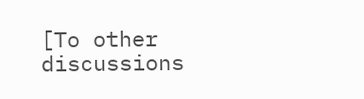[To other discussions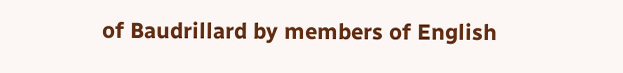of Baudrillard by members of English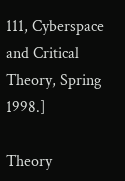111, Cyberspace and Critical Theory, Spring 1998.]

Theory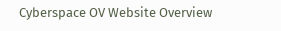Cyberspace OV Website Overview